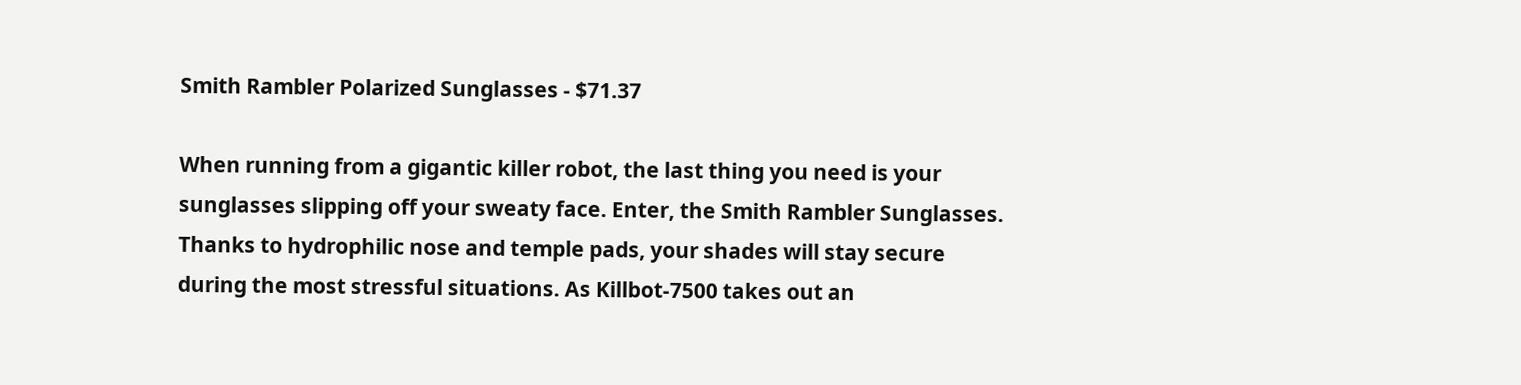Smith Rambler Polarized Sunglasses - $71.37

When running from a gigantic killer robot, the last thing you need is your sunglasses slipping off your sweaty face. Enter, the Smith Rambler Sunglasses. Thanks to hydrophilic nose and temple pads, your shades will stay secure during the most stressful situations. As Killbot-7500 takes out an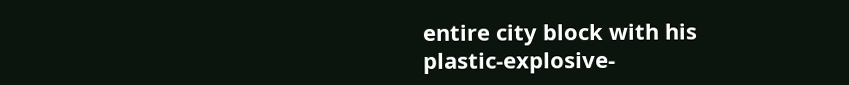entire city block with his plastic-explosive-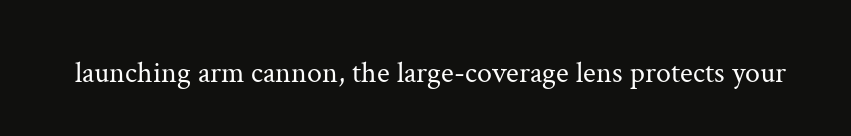launching arm cannon, the large-coverage lens protects your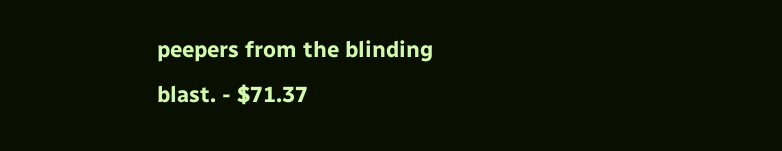peepers from the blinding blast. - $71.37